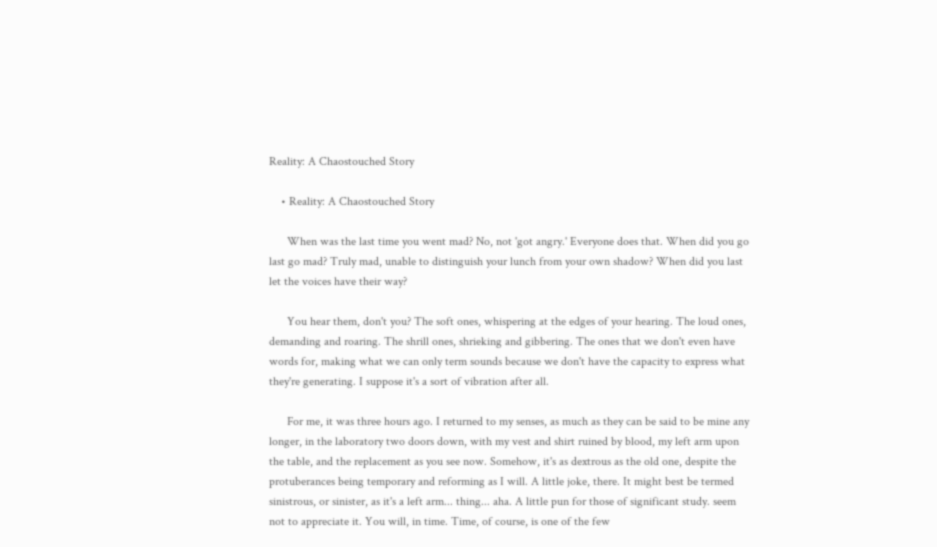Reality: A Chaostouched Story

    • Reality: A Chaostouched Story

      When was the last time you went mad? No, not 'got angry.' Everyone does that. When did you go last go mad? Truly mad, unable to distinguish your lunch from your own shadow? When did you last let the voices have their way?

      You hear them, don't you? The soft ones, whispering at the edges of your hearing. The loud ones, demanding and roaring. The shrill ones, shrieking and gibbering. The ones that we don't even have words for, making what we can only term sounds because we don't have the capacity to express what they're generating. I suppose it's a sort of vibration after all.

      For me, it was three hours ago. I returned to my senses, as much as they can be said to be mine any longer, in the laboratory two doors down, with my vest and shirt ruined by blood, my left arm upon the table, and the replacement as you see now. Somehow, it's as dextrous as the old one, despite the protuberances being temporary and reforming as I will. A little joke, there. It might best be termed sinistrous, or sinister, as it's a left arm... thing... aha. A little pun for those of significant study. seem not to appreciate it. You will, in time. Time, of course, is one of the few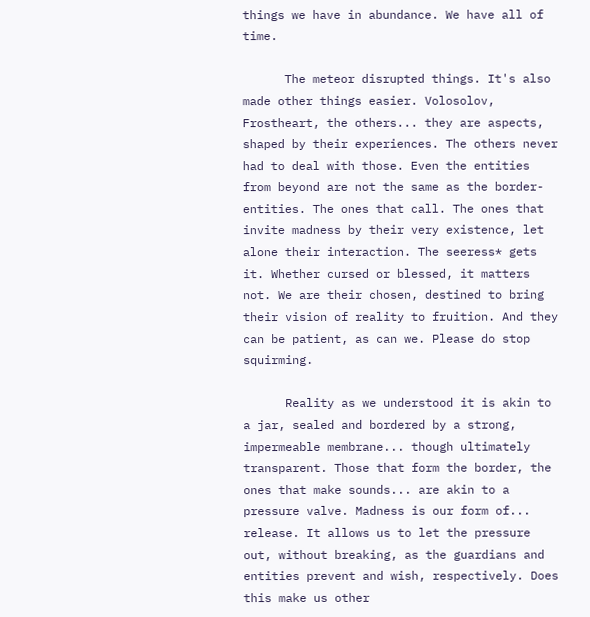things we have in abundance. We have all of time.

      The meteor disrupted things. It's also made other things easier. Volosolov, Frostheart, the others... they are aspects, shaped by their experiences. The others never had to deal with those. Even the entities from beyond are not the same as the border-entities. The ones that call. The ones that invite madness by their very existence, let alone their interaction. The seeress* gets it. Whether cursed or blessed, it matters not. We are their chosen, destined to bring their vision of reality to fruition. And they can be patient, as can we. Please do stop squirming.

      Reality as we understood it is akin to a jar, sealed and bordered by a strong, impermeable membrane... though ultimately transparent. Those that form the border, the ones that make sounds... are akin to a pressure valve. Madness is our form of... release. It allows us to let the pressure out, without breaking, as the guardians and entities prevent and wish, respectively. Does this make us other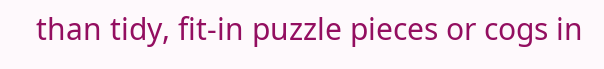than tidy, fit-in puzzle pieces or cogs in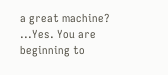a great machine? ...Yes. You are beginning to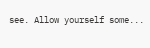see. Allow yourself some...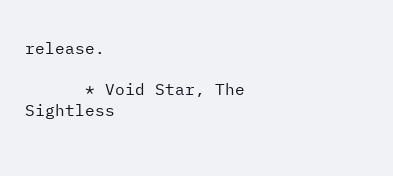release.

      * Void Star, The Sightless